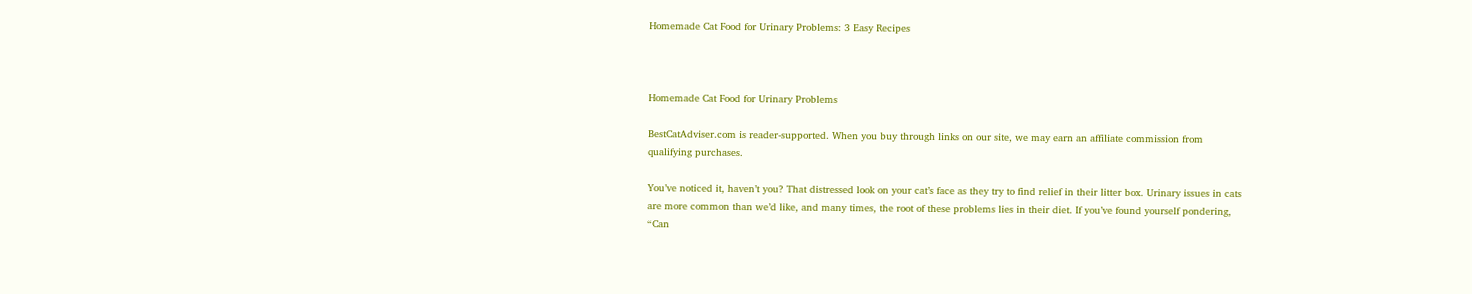Homemade Cat Food for Urinary Problems: 3 Easy Recipes



Homemade Cat Food for Urinary Problems

BestCatAdviser.com is reader-supported. When you buy through links on our site, we may earn an affiliate commission from qualifying purchases.

You’ve noticed it, haven’t you? That distressed look on your cat’s face as they try to find relief in their litter box. Urinary issues in cats are more common than we’d like, and many times, the root of these problems lies in their diet. If you’ve found yourself pondering, “Can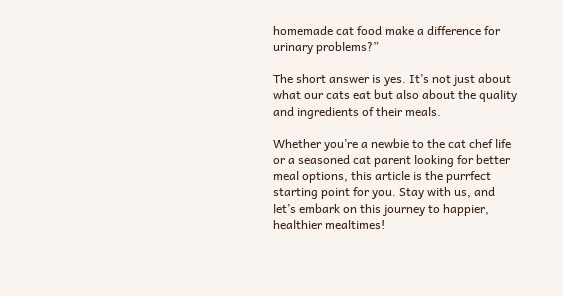homemade cat food make a difference for urinary problems?”

The short answer is yes. It’s not just about what our cats eat but also about the quality and ingredients of their meals.

Whether you’re a newbie to the cat chef life or a seasoned cat parent looking for better meal options, this article is the purrfect starting point for you. Stay with us, and let’s embark on this journey to happier, healthier mealtimes!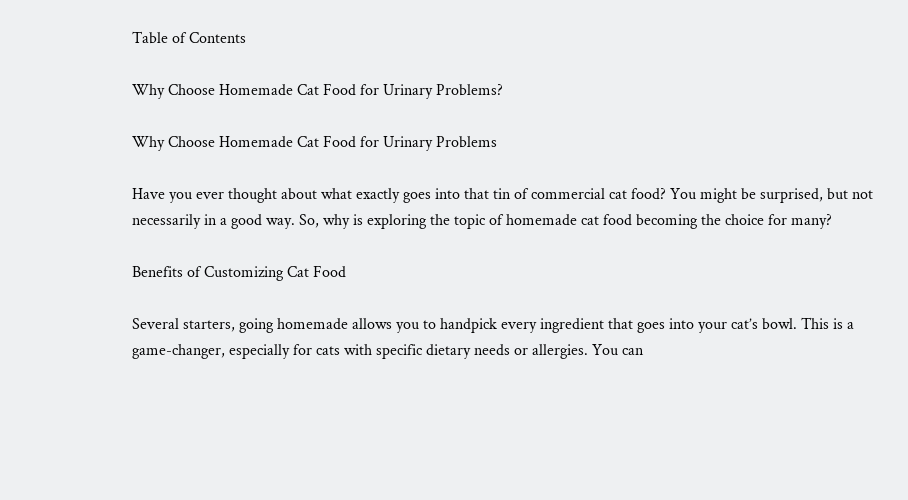Table of Contents

Why Choose Homemade Cat Food for Urinary Problems?

Why Choose Homemade Cat Food for Urinary Problems

Have you ever thought about what exactly goes into that tin of commercial cat food? You might be surprised, but not necessarily in a good way. So, why is exploring the topic of homemade cat food becoming the choice for many?

Benefits of Customizing Cat Food

Several starters, going homemade allows you to handpick every ingredient that goes into your cat’s bowl. This is a game-changer, especially for cats with specific dietary needs or allergies. You can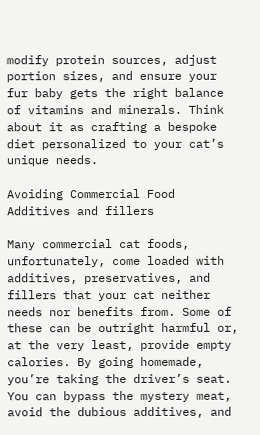modify protein sources, adjust portion sizes, and ensure your fur baby gets the right balance of vitamins and minerals. Think about it as crafting a bespoke diet personalized to your cat’s unique needs.

Avoiding Commercial Food Additives and fillers

Many commercial cat foods, unfortunately, come loaded with additives, preservatives, and fillers that your cat neither needs nor benefits from. Some of these can be outright harmful or, at the very least, provide empty calories. By going homemade, you’re taking the driver’s seat. You can bypass the mystery meat, avoid the dubious additives, and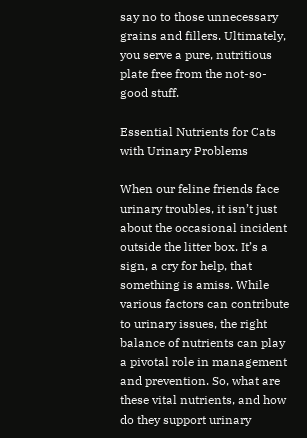say no to those unnecessary grains and fillers. Ultimately, you serve a pure, nutritious plate free from the not-so-good stuff.

Essential Nutrients for Cats with Urinary Problems

When our feline friends face urinary troubles, it isn’t just about the occasional incident outside the litter box. It’s a sign, a cry for help, that something is amiss. While various factors can contribute to urinary issues, the right balance of nutrients can play a pivotal role in management and prevention. So, what are these vital nutrients, and how do they support urinary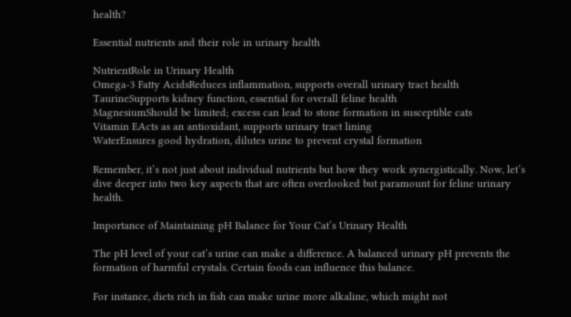health?

Essential nutrients and their role in urinary health

NutrientRole in Urinary Health
Omega-3 Fatty AcidsReduces inflammation, supports overall urinary tract health
TaurineSupports kidney function, essential for overall feline health
MagnesiumShould be limited; excess can lead to stone formation in susceptible cats
Vitamin EActs as an antioxidant, supports urinary tract lining
WaterEnsures good hydration, dilutes urine to prevent crystal formation

Remember, it’s not just about individual nutrients but how they work synergistically. Now, let’s dive deeper into two key aspects that are often overlooked but paramount for feline urinary health.

Importance of Maintaining pH Balance for Your Cat’s Urinary Health

The pH level of your cat’s urine can make a difference. A balanced urinary pH prevents the formation of harmful crystals. Certain foods can influence this balance.

For instance, diets rich in fish can make urine more alkaline, which might not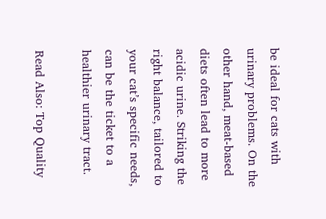be ideal for cats with urinary problems. On the other hand, meat-based diets often lead to more acidic urine. Striking the right balance, tailored to your cat’s specific needs, can be the ticket to a healthier urinary tract.

Read Also: Top Quality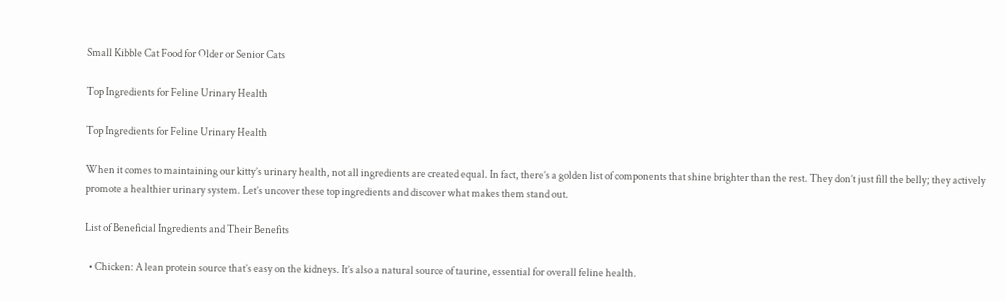Small Kibble Cat Food for Older or Senior Cats

Top Ingredients for Feline Urinary Health

Top Ingredients for Feline Urinary Health

When it comes to maintaining our kitty’s urinary health, not all ingredients are created equal. In fact, there’s a golden list of components that shine brighter than the rest. They don’t just fill the belly; they actively promote a healthier urinary system. Let’s uncover these top ingredients and discover what makes them stand out.

List of Beneficial Ingredients and Their Benefits

  • Chicken: A lean protein source that’s easy on the kidneys. It’s also a natural source of taurine, essential for overall feline health.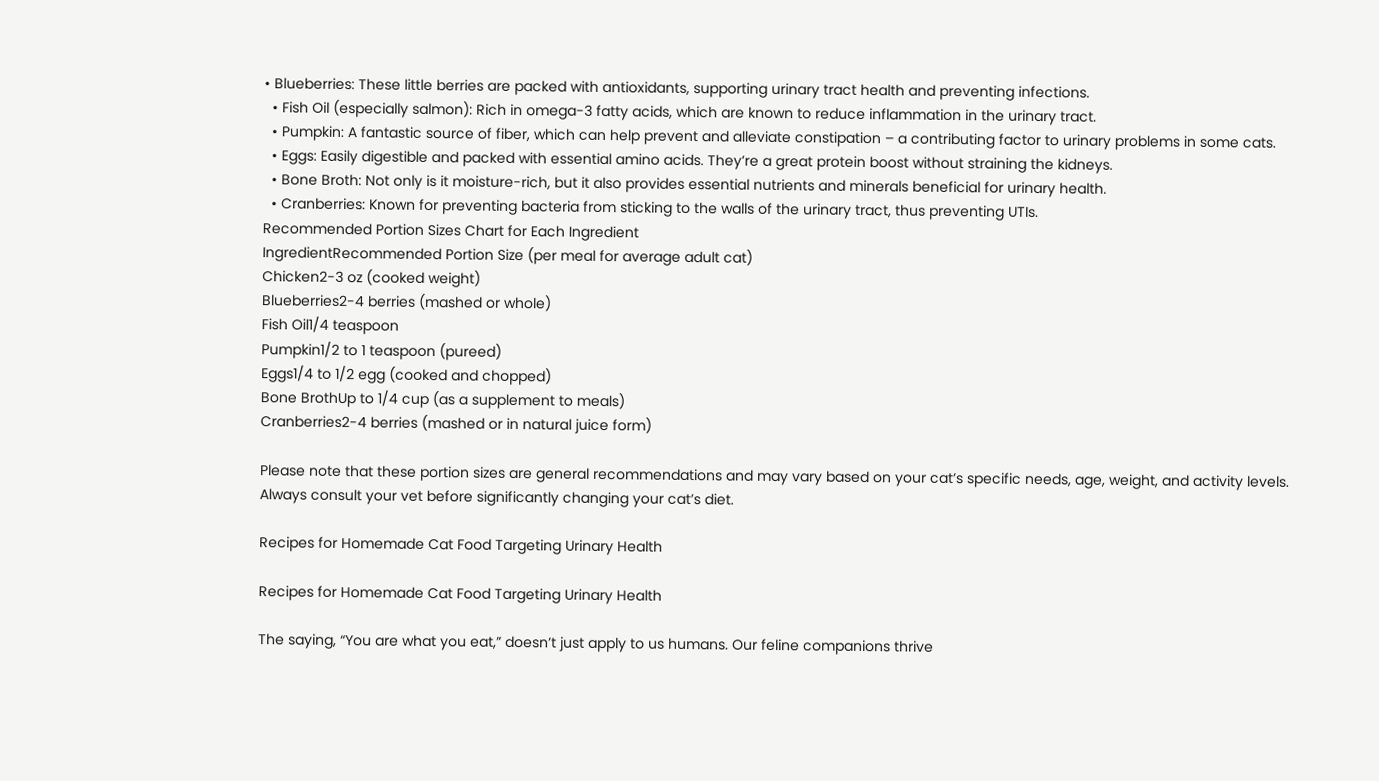• Blueberries: These little berries are packed with antioxidants, supporting urinary tract health and preventing infections.
  • Fish Oil (especially salmon): Rich in omega-3 fatty acids, which are known to reduce inflammation in the urinary tract.
  • Pumpkin: A fantastic source of fiber, which can help prevent and alleviate constipation – a contributing factor to urinary problems in some cats.
  • Eggs: Easily digestible and packed with essential amino acids. They’re a great protein boost without straining the kidneys.
  • Bone Broth: Not only is it moisture-rich, but it also provides essential nutrients and minerals beneficial for urinary health.
  • Cranberries: Known for preventing bacteria from sticking to the walls of the urinary tract, thus preventing UTIs.
Recommended Portion Sizes Chart for Each Ingredient
IngredientRecommended Portion Size (per meal for average adult cat)
Chicken2-3 oz (cooked weight)
Blueberries2-4 berries (mashed or whole)
Fish Oil1/4 teaspoon
Pumpkin1/2 to 1 teaspoon (pureed)
Eggs1/4 to 1/2 egg (cooked and chopped)
Bone BrothUp to 1/4 cup (as a supplement to meals)
Cranberries2-4 berries (mashed or in natural juice form)

Please note that these portion sizes are general recommendations and may vary based on your cat’s specific needs, age, weight, and activity levels. Always consult your vet before significantly changing your cat’s diet.

Recipes for Homemade Cat Food Targeting Urinary Health

Recipes for Homemade Cat Food Targeting Urinary Health

The saying, “You are what you eat,” doesn’t just apply to us humans. Our feline companions thrive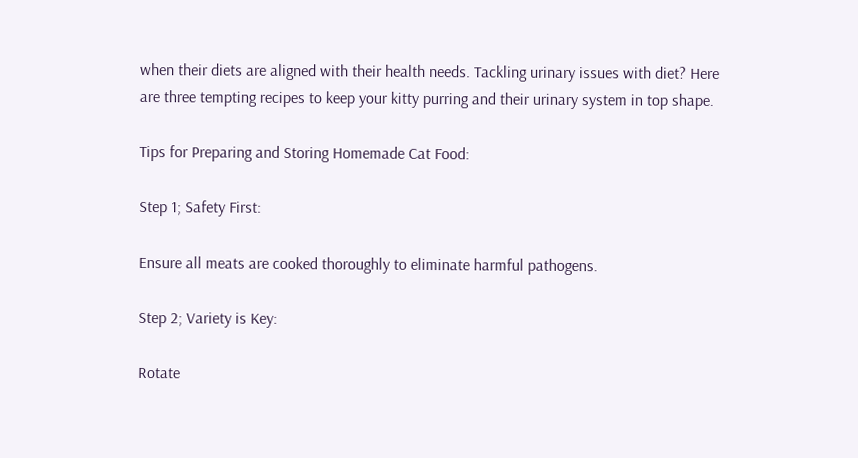when their diets are aligned with their health needs. Tackling urinary issues with diet? Here are three tempting recipes to keep your kitty purring and their urinary system in top shape.

Tips for Preparing and Storing Homemade Cat Food:

Step 1; Safety First:

Ensure all meats are cooked thoroughly to eliminate harmful pathogens.

Step 2; Variety is Key:

Rotate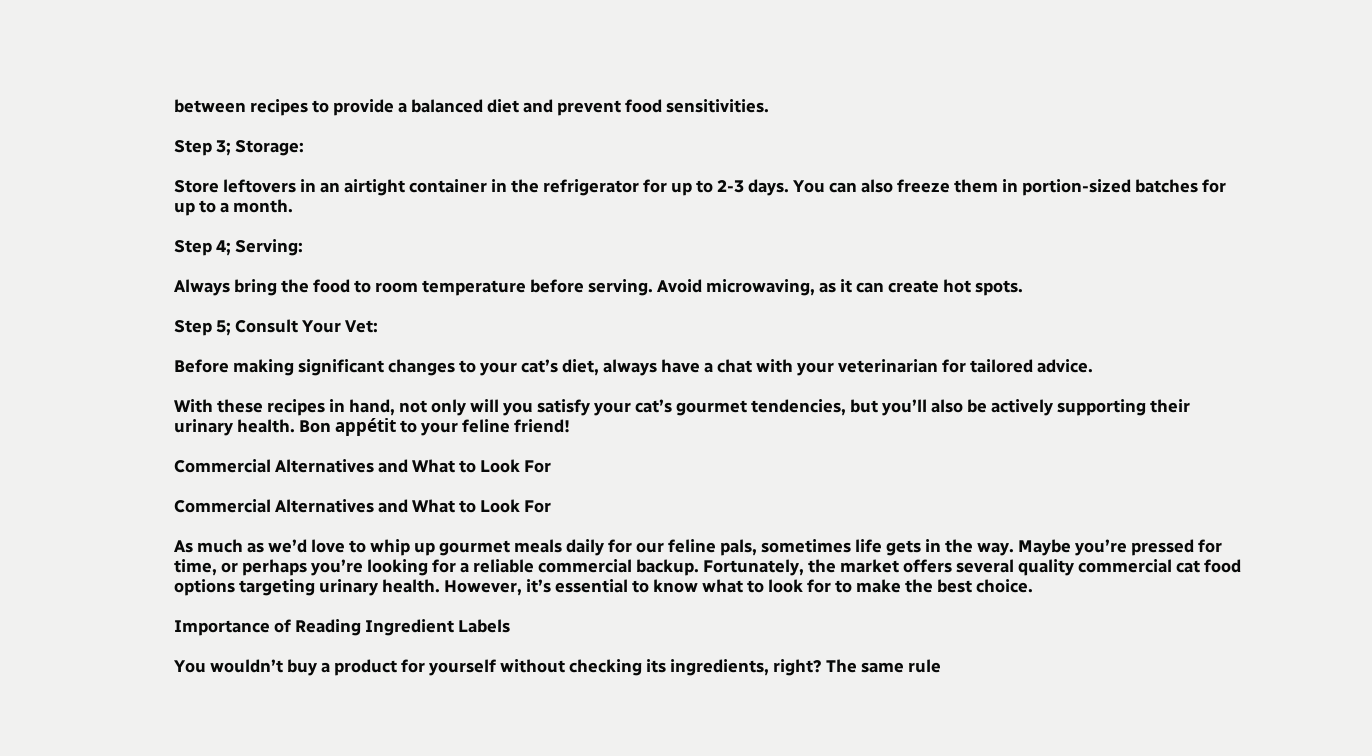between recipes to provide a balanced diet and prevent food sensitivities.

Step 3; Storage:

Store leftovers in an airtight container in the refrigerator for up to 2-3 days. You can also freeze them in portion-sized batches for up to a month.

Step 4; Serving:

Always bring the food to room temperature before serving. Avoid microwaving, as it can create hot spots.

Step 5; Consult Your Vet:

Before making significant changes to your cat’s diet, always have a chat with your veterinarian for tailored advice.

With these recipes in hand, not only will you satisfy your cat’s gourmet tendencies, but you’ll also be actively supporting their urinary health. Bon appétit to your feline friend!

Commercial Alternatives and What to Look For

Commercial Alternatives and What to Look For

As much as we’d love to whip up gourmet meals daily for our feline pals, sometimes life gets in the way. Maybe you’re pressed for time, or perhaps you’re looking for a reliable commercial backup. Fortunately, the market offers several quality commercial cat food options targeting urinary health. However, it’s essential to know what to look for to make the best choice.

Importance of Reading Ingredient Labels

You wouldn’t buy a product for yourself without checking its ingredients, right? The same rule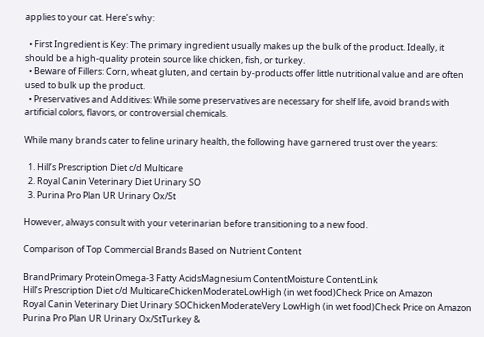applies to your cat. Here’s why:

  • First Ingredient is Key: The primary ingredient usually makes up the bulk of the product. Ideally, it should be a high-quality protein source like chicken, fish, or turkey.
  • Beware of Fillers: Corn, wheat gluten, and certain by-products offer little nutritional value and are often used to bulk up the product.
  • Preservatives and Additives: While some preservatives are necessary for shelf life, avoid brands with artificial colors, flavors, or controversial chemicals.

While many brands cater to feline urinary health, the following have garnered trust over the years:

  1. Hill’s Prescription Diet c/d Multicare
  2. Royal Canin Veterinary Diet Urinary SO
  3. Purina Pro Plan UR Urinary Ox/St

However, always consult with your veterinarian before transitioning to a new food.

Comparison of Top Commercial Brands Based on Nutrient Content

BrandPrimary ProteinOmega-3 Fatty AcidsMagnesium ContentMoisture ContentLink
Hill’s Prescription Diet c/d MulticareChickenModerateLowHigh (in wet food)Check Price on Amazon
Royal Canin Veterinary Diet Urinary SOChickenModerateVery LowHigh (in wet food)Check Price on Amazon
Purina Pro Plan UR Urinary Ox/StTurkey &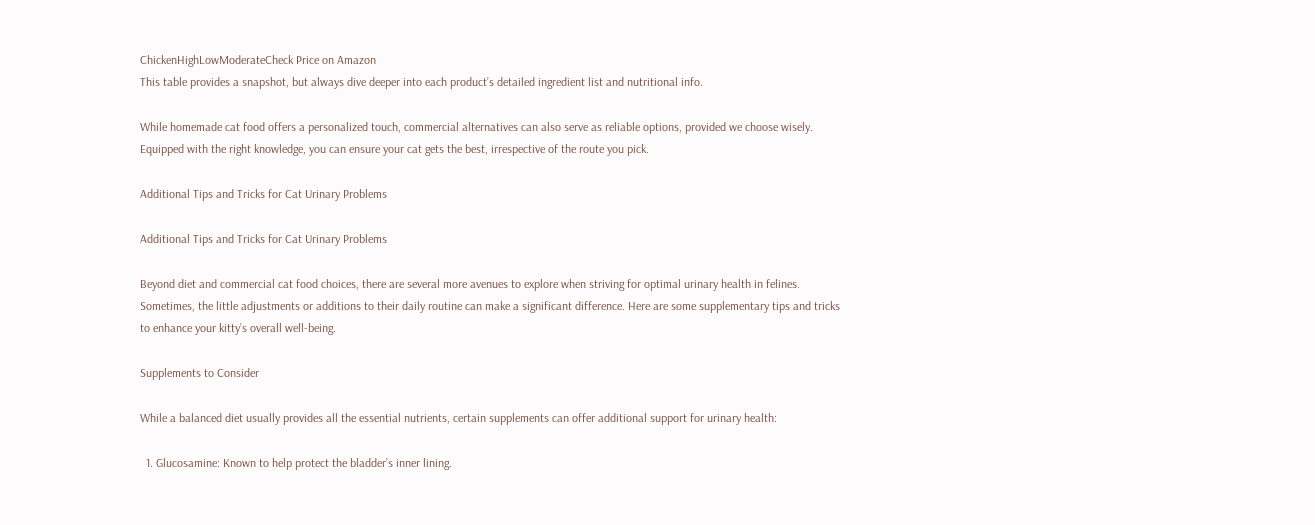ChickenHighLowModerateCheck Price on Amazon
This table provides a snapshot, but always dive deeper into each product’s detailed ingredient list and nutritional info.

While homemade cat food offers a personalized touch, commercial alternatives can also serve as reliable options, provided we choose wisely. Equipped with the right knowledge, you can ensure your cat gets the best, irrespective of the route you pick.

Additional Tips and Tricks for Cat Urinary Problems

Additional Tips and Tricks for Cat Urinary Problems

Beyond diet and commercial cat food choices, there are several more avenues to explore when striving for optimal urinary health in felines. Sometimes, the little adjustments or additions to their daily routine can make a significant difference. Here are some supplementary tips and tricks to enhance your kitty’s overall well-being.

Supplements to Consider

While a balanced diet usually provides all the essential nutrients, certain supplements can offer additional support for urinary health:

  1. Glucosamine: Known to help protect the bladder’s inner lining.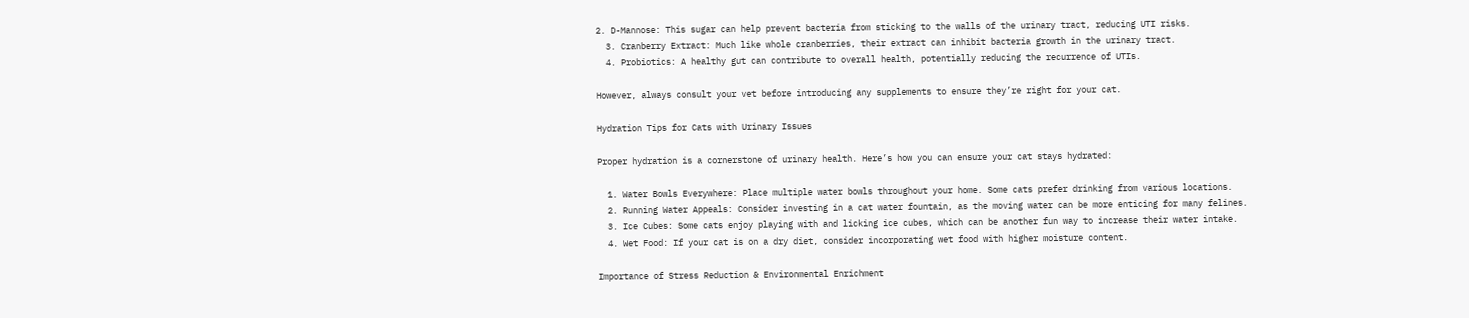2. D-Mannose: This sugar can help prevent bacteria from sticking to the walls of the urinary tract, reducing UTI risks.
  3. Cranberry Extract: Much like whole cranberries, their extract can inhibit bacteria growth in the urinary tract.
  4. Probiotics: A healthy gut can contribute to overall health, potentially reducing the recurrence of UTIs.

However, always consult your vet before introducing any supplements to ensure they’re right for your cat.

Hydration Tips for Cats with Urinary Issues

Proper hydration is a cornerstone of urinary health. Here’s how you can ensure your cat stays hydrated:

  1. Water Bowls Everywhere: Place multiple water bowls throughout your home. Some cats prefer drinking from various locations.
  2. Running Water Appeals: Consider investing in a cat water fountain, as the moving water can be more enticing for many felines.
  3. Ice Cubes: Some cats enjoy playing with and licking ice cubes, which can be another fun way to increase their water intake.
  4. Wet Food: If your cat is on a dry diet, consider incorporating wet food with higher moisture content.

Importance of Stress Reduction & Environmental Enrichment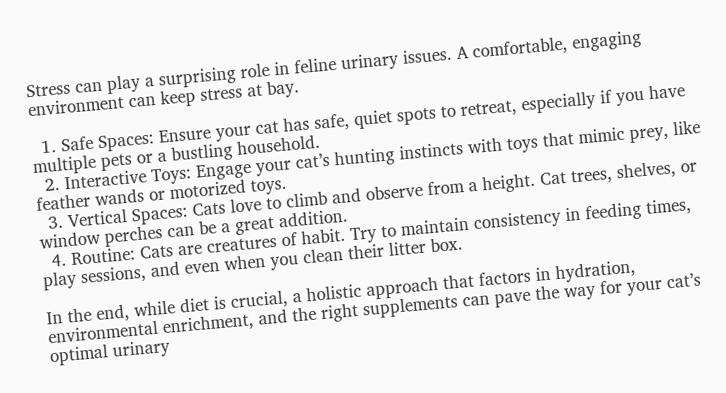Stress can play a surprising role in feline urinary issues. A comfortable, engaging environment can keep stress at bay.

  1. Safe Spaces: Ensure your cat has safe, quiet spots to retreat, especially if you have multiple pets or a bustling household.
  2. Interactive Toys: Engage your cat’s hunting instincts with toys that mimic prey, like feather wands or motorized toys.
  3. Vertical Spaces: Cats love to climb and observe from a height. Cat trees, shelves, or window perches can be a great addition.
  4. Routine: Cats are creatures of habit. Try to maintain consistency in feeding times, play sessions, and even when you clean their litter box.

In the end, while diet is crucial, a holistic approach that factors in hydration, environmental enrichment, and the right supplements can pave the way for your cat’s optimal urinary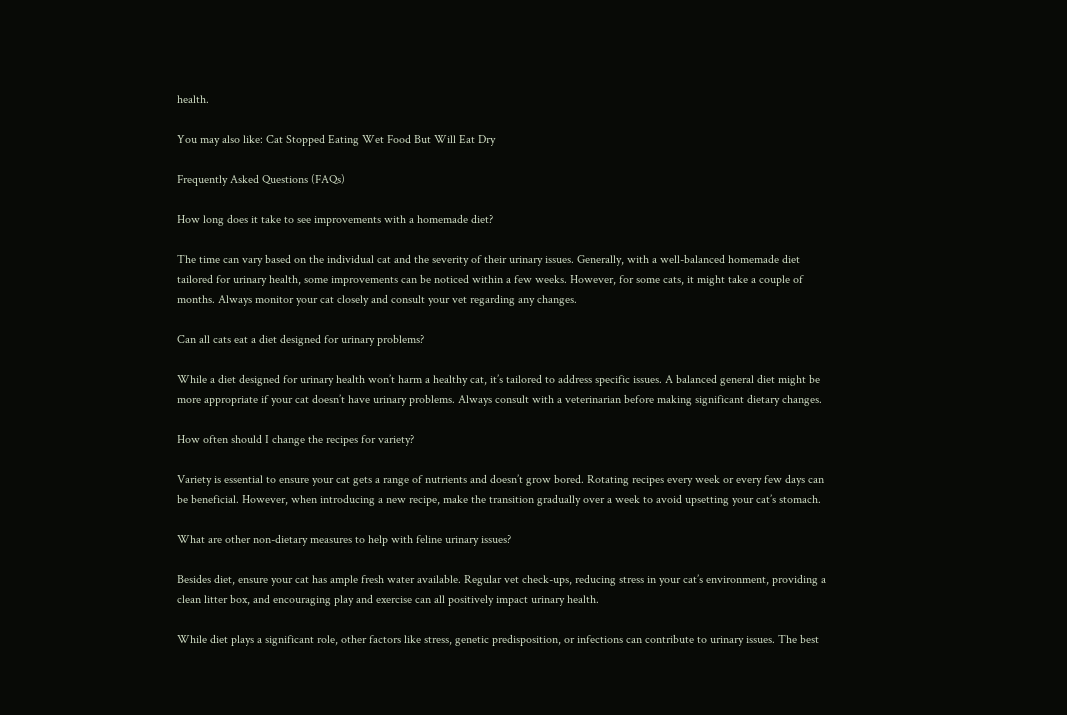health.

You may also like: Cat Stopped Eating Wet Food But Will Eat Dry

Frequently Asked Questions (FAQs)

How long does it take to see improvements with a homemade diet?

The time can vary based on the individual cat and the severity of their urinary issues. Generally, with a well-balanced homemade diet tailored for urinary health, some improvements can be noticed within a few weeks. However, for some cats, it might take a couple of months. Always monitor your cat closely and consult your vet regarding any changes.

Can all cats eat a diet designed for urinary problems?

While a diet designed for urinary health won’t harm a healthy cat, it’s tailored to address specific issues. A balanced general diet might be more appropriate if your cat doesn’t have urinary problems. Always consult with a veterinarian before making significant dietary changes.

How often should I change the recipes for variety?

Variety is essential to ensure your cat gets a range of nutrients and doesn’t grow bored. Rotating recipes every week or every few days can be beneficial. However, when introducing a new recipe, make the transition gradually over a week to avoid upsetting your cat’s stomach.

What are other non-dietary measures to help with feline urinary issues?

Besides diet, ensure your cat has ample fresh water available. Regular vet check-ups, reducing stress in your cat’s environment, providing a clean litter box, and encouraging play and exercise can all positively impact urinary health.

While diet plays a significant role, other factors like stress, genetic predisposition, or infections can contribute to urinary issues. The best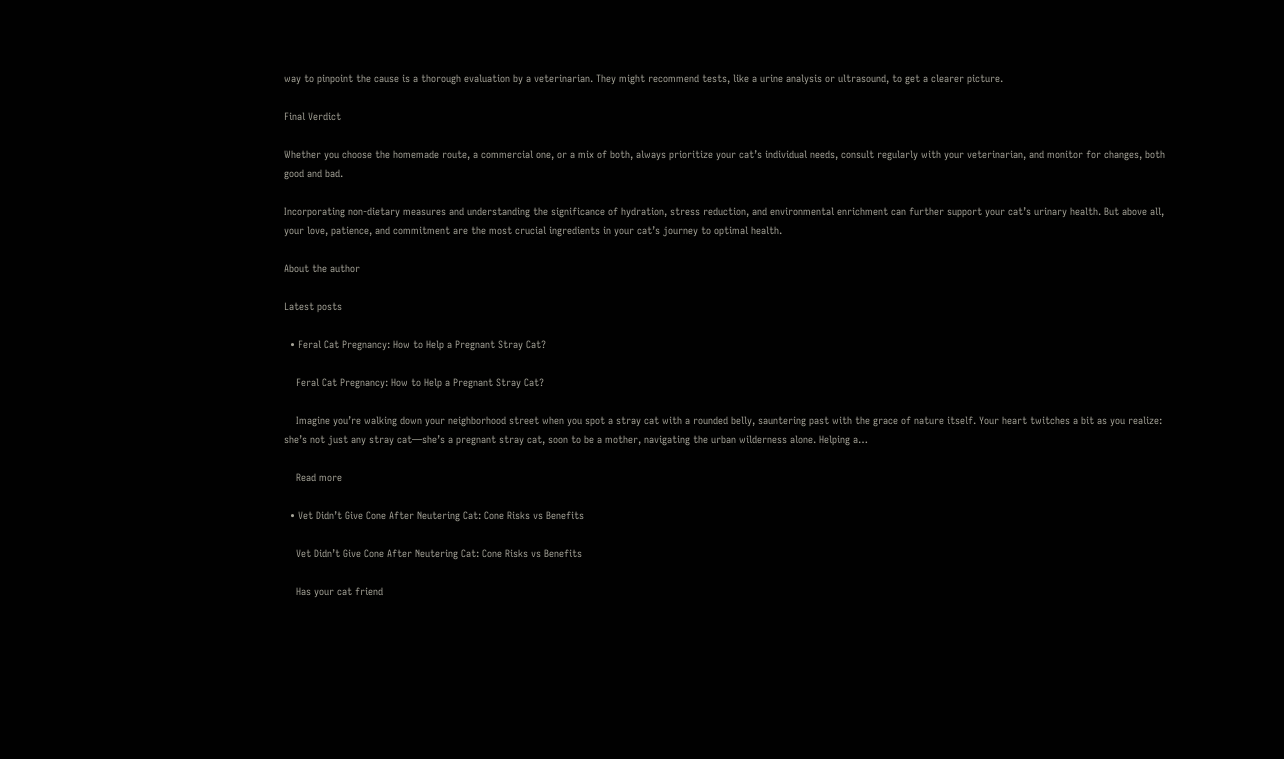way to pinpoint the cause is a thorough evaluation by a veterinarian. They might recommend tests, like a urine analysis or ultrasound, to get a clearer picture.

Final Verdict

Whether you choose the homemade route, a commercial one, or a mix of both, always prioritize your cat’s individual needs, consult regularly with your veterinarian, and monitor for changes, both good and bad.

Incorporating non-dietary measures and understanding the significance of hydration, stress reduction, and environmental enrichment can further support your cat’s urinary health. But above all, your love, patience, and commitment are the most crucial ingredients in your cat’s journey to optimal health.

About the author

Latest posts

  • Feral Cat Pregnancy: How to Help a Pregnant Stray Cat?

    Feral Cat Pregnancy: How to Help a Pregnant Stray Cat?

    Imagine you’re walking down your neighborhood street when you spot a stray cat with a rounded belly, sauntering past with the grace of nature itself. Your heart twitches a bit as you realize: she’s not just any stray cat—she’s a pregnant stray cat, soon to be a mother, navigating the urban wilderness alone. Helping a…

    Read more

  • Vet Didn’t Give Cone After Neutering Cat: Cone Risks vs Benefits

    Vet Didn’t Give Cone After Neutering Cat: Cone Risks vs Benefits

    Has your cat friend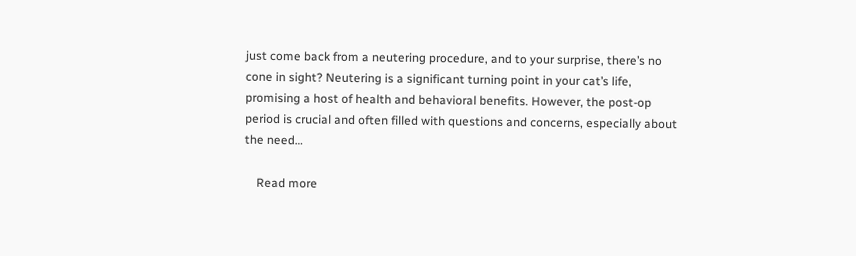just come back from a neutering procedure, and to your surprise, there’s no cone in sight? Neutering is a significant turning point in your cat’s life, promising a host of health and behavioral benefits. However, the post-op period is crucial and often filled with questions and concerns, especially about the need…

    Read more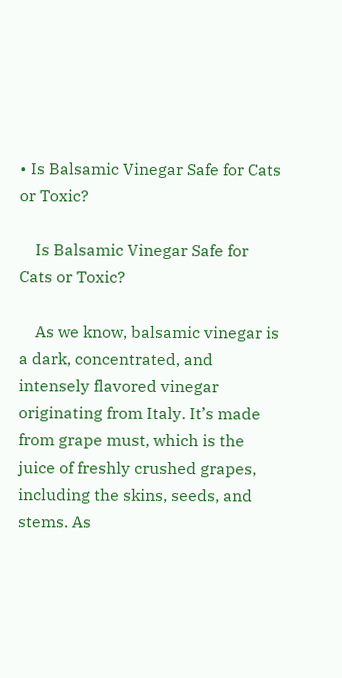• Is Balsamic Vinegar Safe for Cats or Toxic?

    Is Balsamic Vinegar Safe for Cats or Toxic?

    As we know, balsamic vinegar is a dark, concentrated, and intensely flavored vinegar originating from Italy. It’s made from grape must, which is the juice of freshly crushed grapes, including the skins, seeds, and stems. As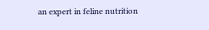an expert in feline nutrition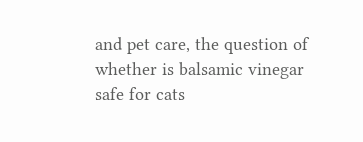and pet care, the question of whether is balsamic vinegar safe for cats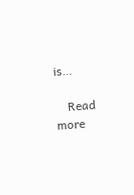is…

    Read more